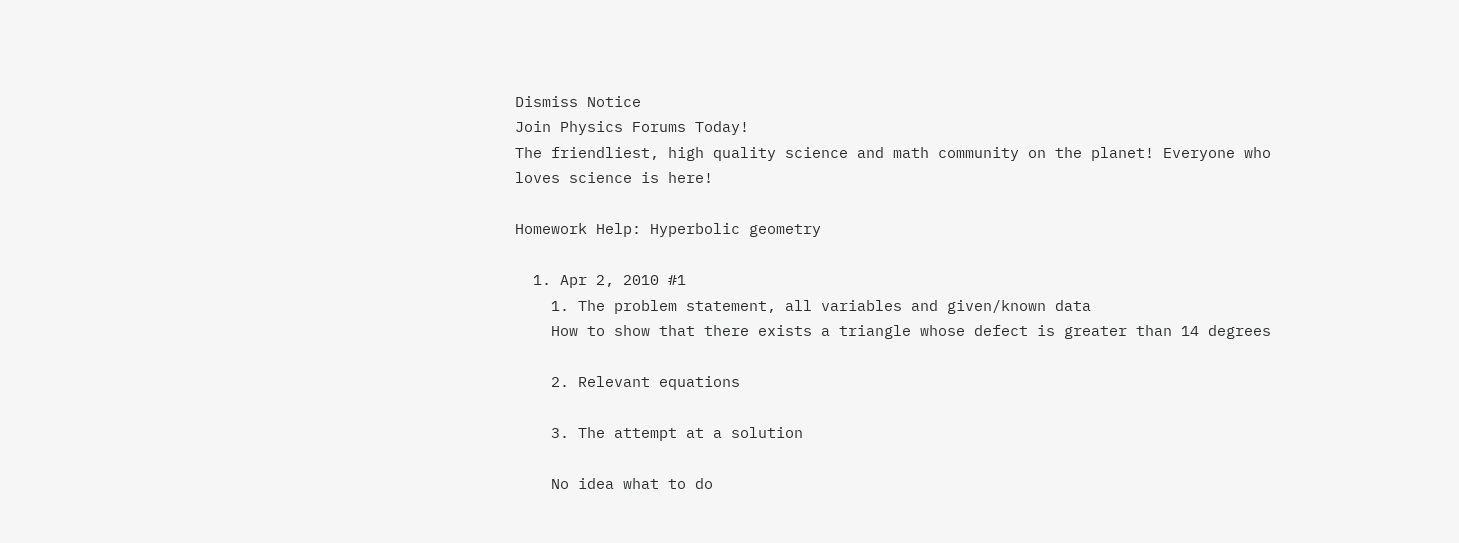Dismiss Notice
Join Physics Forums Today!
The friendliest, high quality science and math community on the planet! Everyone who loves science is here!

Homework Help: Hyperbolic geometry

  1. Apr 2, 2010 #1
    1. The problem statement, all variables and given/known data
    How to show that there exists a triangle whose defect is greater than 14 degrees

    2. Relevant equations

    3. The attempt at a solution

    No idea what to do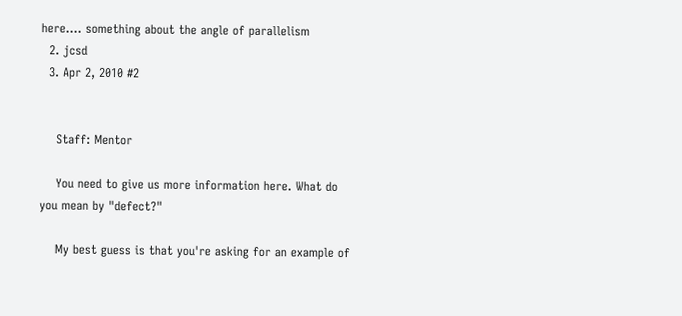here.... something about the angle of parallelism
  2. jcsd
  3. Apr 2, 2010 #2


    Staff: Mentor

    You need to give us more information here. What do you mean by "defect?"

    My best guess is that you're asking for an example of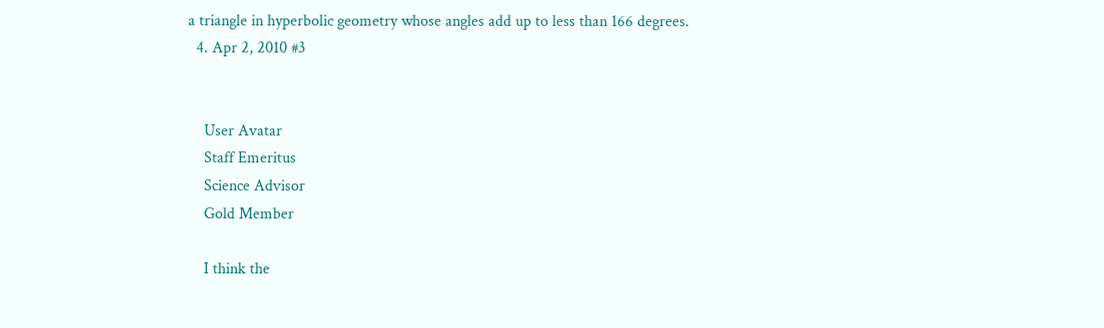a triangle in hyperbolic geometry whose angles add up to less than 166 degrees.
  4. Apr 2, 2010 #3


    User Avatar
    Staff Emeritus
    Science Advisor
    Gold Member

    I think the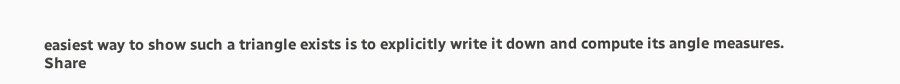easiest way to show such a triangle exists is to explicitly write it down and compute its angle measures.
Share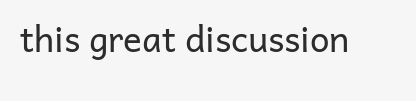this great discussion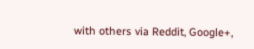with others via Reddit, Google+,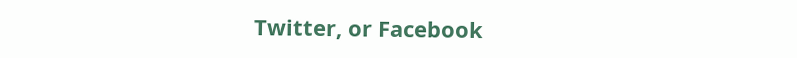Twitter, or Facebook